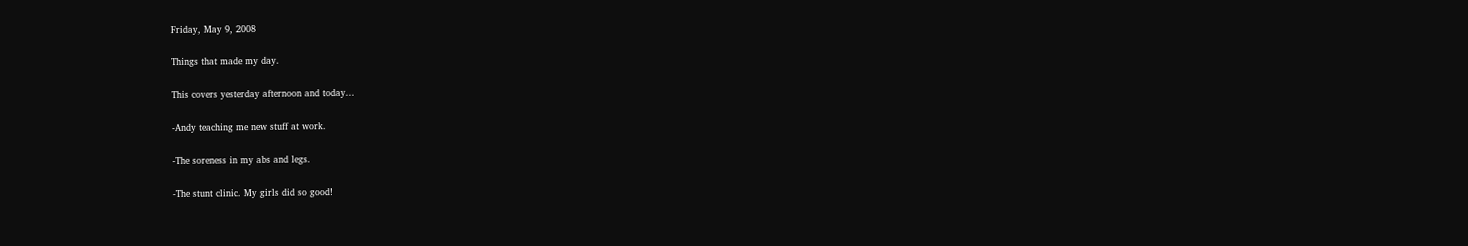Friday, May 9, 2008

Things that made my day.

This covers yesterday afternoon and today...

-Andy teaching me new stuff at work.

-The soreness in my abs and legs.

-The stunt clinic. My girls did so good!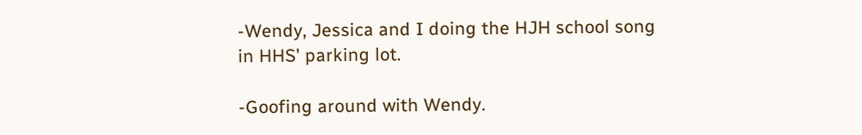-Wendy, Jessica and I doing the HJH school song in HHS' parking lot.

-Goofing around with Wendy.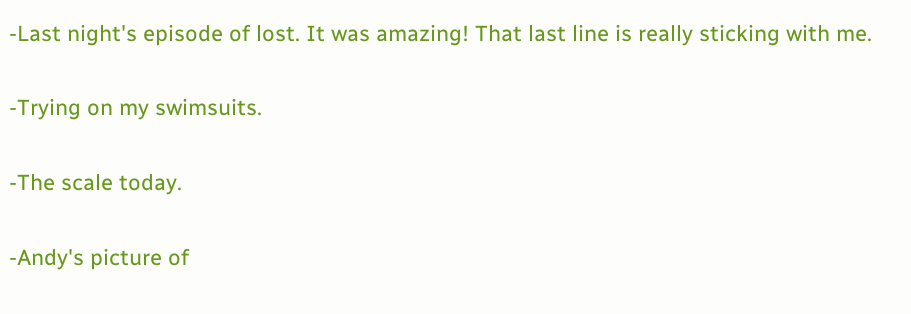-Last night's episode of lost. It was amazing! That last line is really sticking with me.

-Trying on my swimsuits.

-The scale today.

-Andy's picture of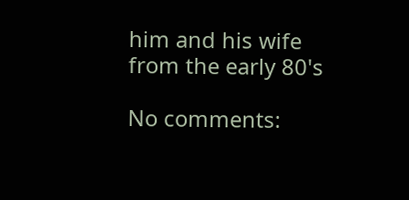him and his wife from the early 80's

No comments: